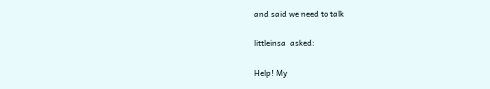and said we need to talk

littleinsa  asked:

Help! My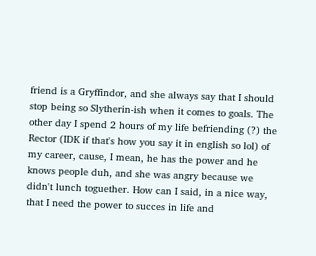friend is a Gryffindor, and she always say that I should stop being so Slytherin-ish when it comes to goals. The other day I spend 2 hours of my life befriending (?) the Rector (IDK if that's how you say it in english so lol) of my career, cause, I mean, he has the power and he knows people duh, and she was angry because we didn't lunch toguether. How can I said, in a nice way, that I need the power to succes in life and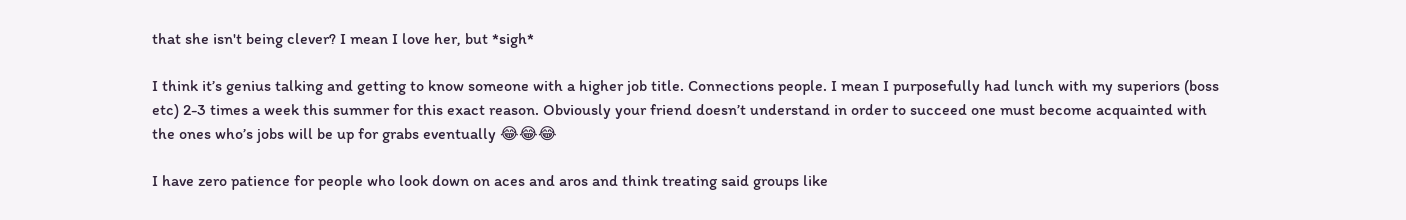that she isn't being clever? I mean I love her, but *sigh*

I think it’s genius talking and getting to know someone with a higher job title. Connections people. I mean I purposefully had lunch with my superiors (boss etc) 2-3 times a week this summer for this exact reason. Obviously your friend doesn’t understand in order to succeed one must become acquainted with the ones who’s jobs will be up for grabs eventually 😂😂😂

I have zero patience for people who look down on aces and aros and think treating said groups like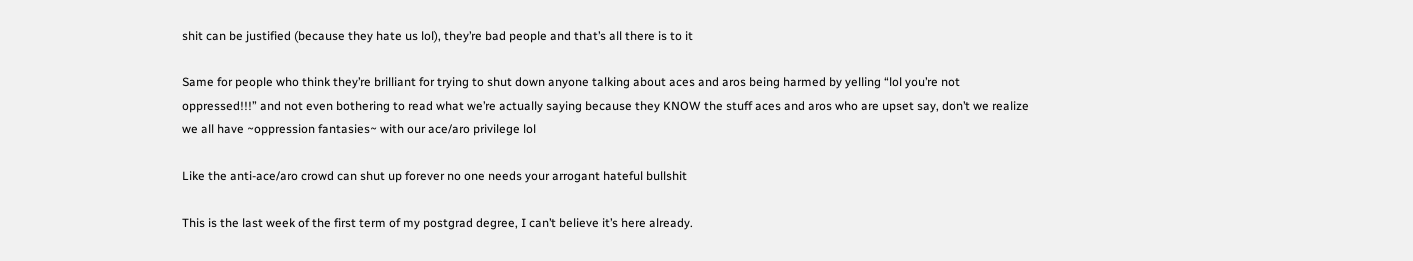shit can be justified (because they hate us lol), they’re bad people and that’s all there is to it

Same for people who think they’re brilliant for trying to shut down anyone talking about aces and aros being harmed by yelling “lol you’re not oppressed!!!” and not even bothering to read what we’re actually saying because they KNOW the stuff aces and aros who are upset say, don’t we realize we all have ~oppression fantasies~ with our ace/aro privilege lol

Like the anti-ace/aro crowd can shut up forever no one needs your arrogant hateful bullshit

This is the last week of the first term of my postgrad degree, I can’t believe it’s here already.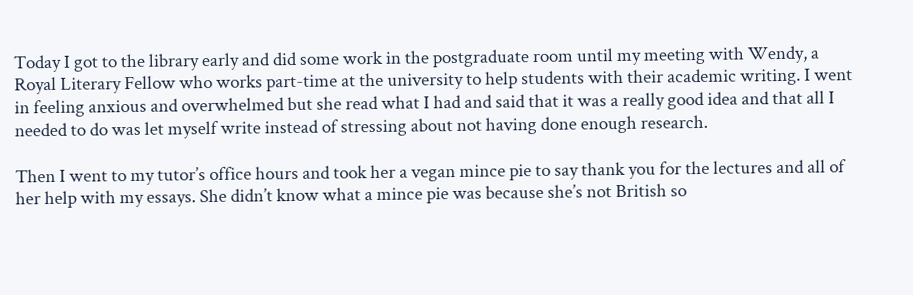Today I got to the library early and did some work in the postgraduate room until my meeting with Wendy, a Royal Literary Fellow who works part-time at the university to help students with their academic writing. I went in feeling anxious and overwhelmed but she read what I had and said that it was a really good idea and that all I needed to do was let myself write instead of stressing about not having done enough research.

Then I went to my tutor’s office hours and took her a vegan mince pie to say thank you for the lectures and all of her help with my essays. She didn’t know what a mince pie was because she’s not British so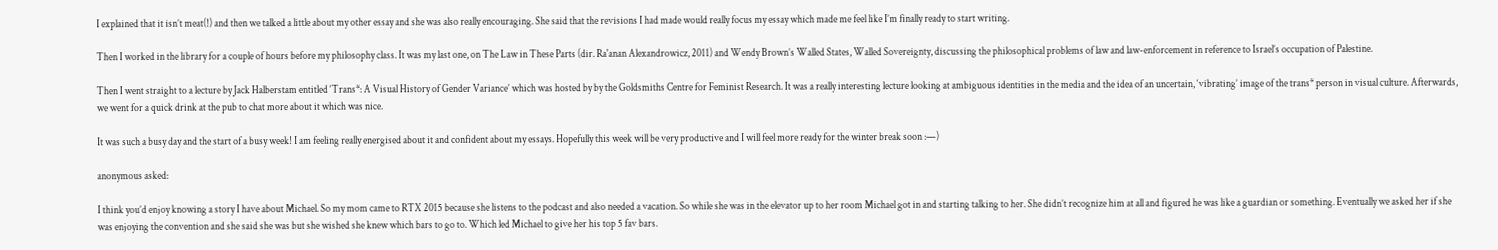I explained that it isn’t meat(!) and then we talked a little about my other essay and she was also really encouraging. She said that the revisions I had made would really focus my essay which made me feel like I’m finally ready to start writing.

Then I worked in the library for a couple of hours before my philosophy class. It was my last one, on The Law in These Parts (dir. Ra'anan Alexandrowicz, 2011) and Wendy Brown’s Walled States, Walled Sovereignty, discussing the philosophical problems of law and law-enforcement in reference to Israel’s occupation of Palestine.

Then I went straight to a lecture by Jack Halberstam entitled ‘Trans*: A Visual History of Gender Variance’ which was hosted by by the Goldsmiths Centre for Feminist Research. It was a really interesting lecture looking at ambiguous identities in the media and the idea of an uncertain, ‘vibrating’ image of the trans* person in visual culture. Afterwards, we went for a quick drink at the pub to chat more about it which was nice.

It was such a busy day and the start of a busy week! I am feeling really energised about it and confident about my essays. Hopefully this week will be very productive and I will feel more ready for the winter break soon :—)

anonymous asked:

I think you’d enjoy knowing a story I have about Michael. So my mom came to RTX 2015 because she listens to the podcast and also needed a vacation. So while she was in the elevator up to her room Michael got in and starting talking to her. She didn’t recognize him at all and figured he was like a guardian or something. Eventually we asked her if she was enjoying the convention and she said she was but she wished she knew which bars to go to. Which led Michael to give her his top 5 fav bars.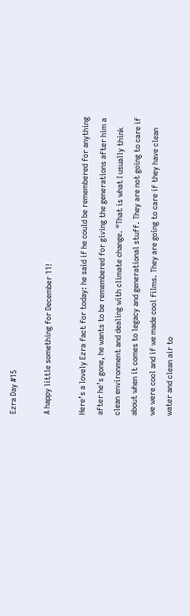Ezra Day #15

A happy little something for December 11!

Here’s a lovely Ezra fact for today: he said if he could be remembered for anything after he’s gone, he wants to be remembered for giving the generations after him a clean environment and dealing with climate change. “That is what I usually think about when it comes to legacy and generational stuff. They are not going to care if we were cool and if we made cool films. They are going to care if they have clean water and clean air to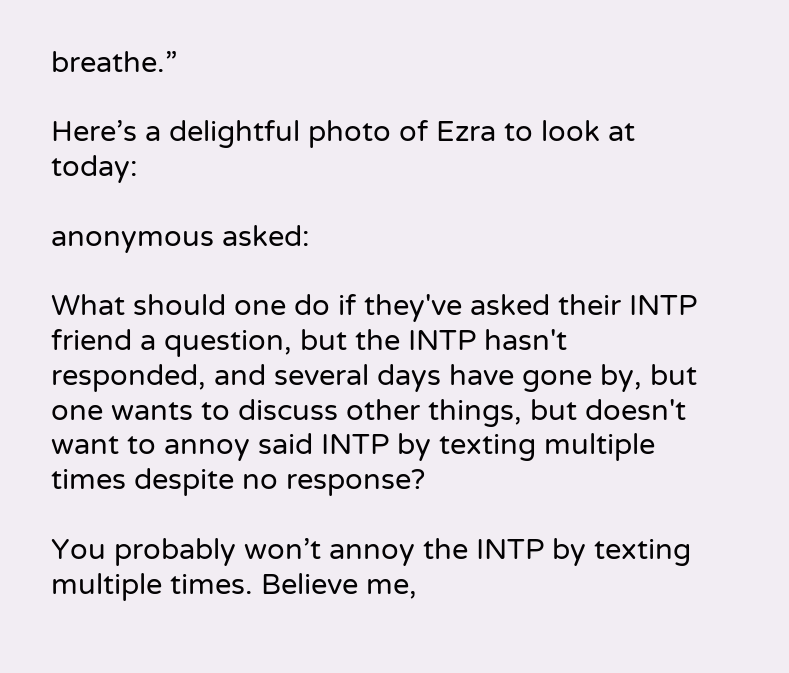breathe.”

Here’s a delightful photo of Ezra to look at today:

anonymous asked:

What should one do if they've asked their INTP friend a question, but the INTP hasn't responded, and several days have gone by, but one wants to discuss other things, but doesn't want to annoy said INTP by texting multiple times despite no response?

You probably won’t annoy the INTP by texting multiple times. Believe me,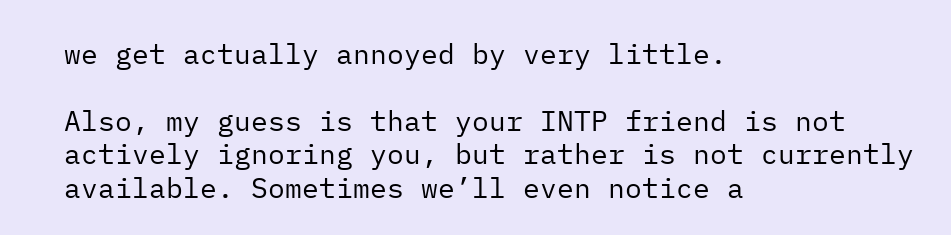we get actually annoyed by very little.

Also, my guess is that your INTP friend is not actively ignoring you, but rather is not currently available. Sometimes we’ll even notice a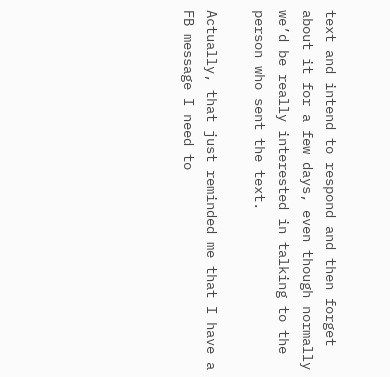text and intend to respond and then forget about it for a few days, even though normally we’d be really interested in talking to the person who sent the text.

Actually, that just reminded me that I have a FB message I need to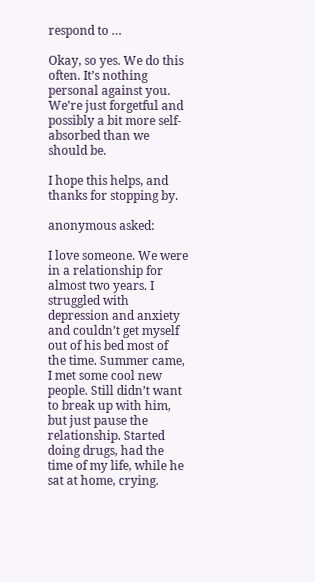respond to …

Okay, so yes. We do this often. It’s nothing personal against you. We’re just forgetful and possibly a bit more self-absorbed than we should be.

I hope this helps, and thanks for stopping by.

anonymous asked:

I love someone. We were in a relationship for almost two years. I struggled with depression and anxiety and couldn’t get myself out of his bed most of the time. Summer came, I met some cool new people. Still didn’t want to break up with him, but just pause the relationship. Started doing drugs, had the time of my life, while he sat at home, crying.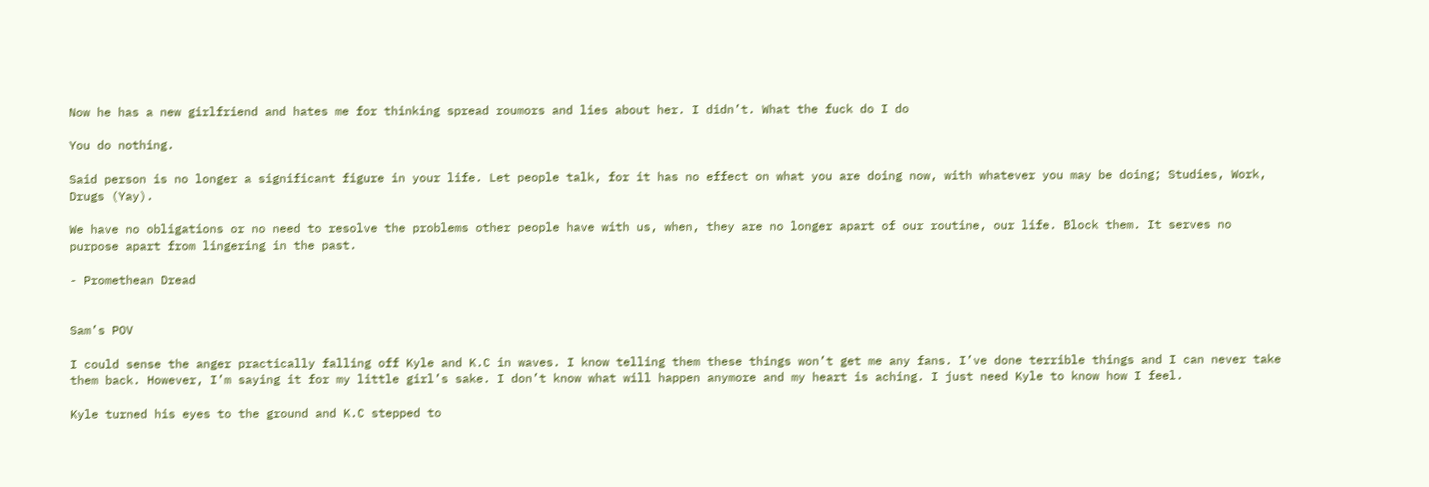Now he has a new girlfriend and hates me for thinking spread roumors and lies about her. I didn’t. What the fuck do I do

You do nothing.

Said person is no longer a significant figure in your life. Let people talk, for it has no effect on what you are doing now, with whatever you may be doing; Studies, Work, Drugs (Yay).

We have no obligations or no need to resolve the problems other people have with us, when, they are no longer apart of our routine, our life. Block them. It serves no purpose apart from lingering in the past.

- Promethean Dread


Sam’s POV

I could sense the anger practically falling off Kyle and K.C in waves. I know telling them these things won’t get me any fans. I’ve done terrible things and I can never take them back. However, I’m saying it for my little girl’s sake. I don’t know what will happen anymore and my heart is aching. I just need Kyle to know how I feel.

Kyle turned his eyes to the ground and K.C stepped to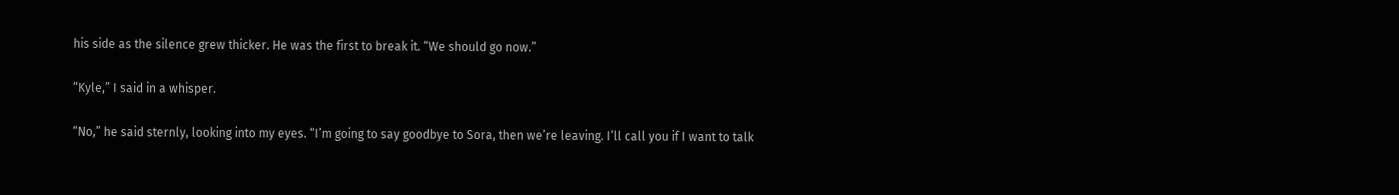his side as the silence grew thicker. He was the first to break it. “We should go now.”

“Kyle,” I said in a whisper.

“No,” he said sternly, looking into my eyes. “I’m going to say goodbye to Sora, then we’re leaving. I’ll call you if I want to talk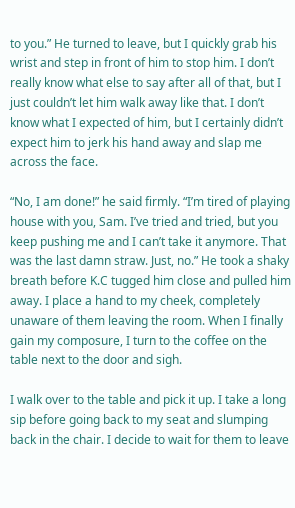to you.” He turned to leave, but I quickly grab his wrist and step in front of him to stop him. I don’t really know what else to say after all of that, but I just couldn’t let him walk away like that. I don’t know what I expected of him, but I certainly didn’t expect him to jerk his hand away and slap me across the face.

“No, I am done!” he said firmly. “I’m tired of playing house with you, Sam. I’ve tried and tried, but you keep pushing me and I can’t take it anymore. That was the last damn straw. Just, no.” He took a shaky breath before K.C tugged him close and pulled him away. I place a hand to my cheek, completely unaware of them leaving the room. When I finally gain my composure, I turn to the coffee on the table next to the door and sigh.

I walk over to the table and pick it up. I take a long sip before going back to my seat and slumping back in the chair. I decide to wait for them to leave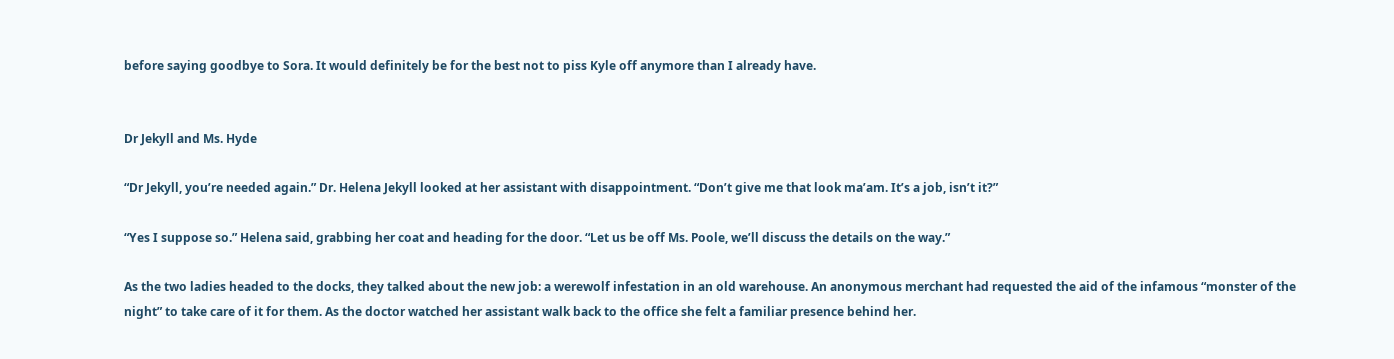before saying goodbye to Sora. It would definitely be for the best not to piss Kyle off anymore than I already have.


Dr Jekyll and Ms. Hyde

“Dr Jekyll, you’re needed again.” Dr. Helena Jekyll looked at her assistant with disappointment. “Don’t give me that look ma’am. It’s a job, isn’t it?”

“Yes I suppose so.” Helena said, grabbing her coat and heading for the door. “Let us be off Ms. Poole, we’ll discuss the details on the way.”

As the two ladies headed to the docks, they talked about the new job: a werewolf infestation in an old warehouse. An anonymous merchant had requested the aid of the infamous “monster of the night” to take care of it for them. As the doctor watched her assistant walk back to the office she felt a familiar presence behind her.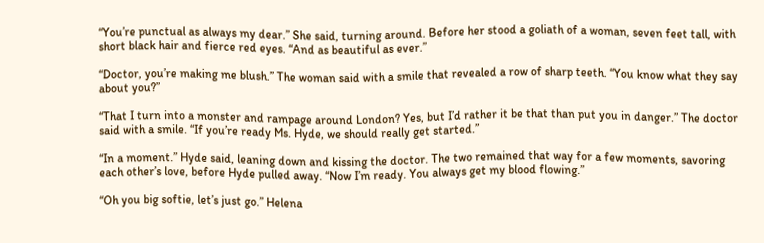“You’re punctual as always my dear.” She said, turning around. Before her stood a goliath of a woman, seven feet tall, with short black hair and fierce red eyes. “And as beautiful as ever.”

“Doctor, you’re making me blush.” The woman said with a smile that revealed a row of sharp teeth. “You know what they say about you?”

“That I turn into a monster and rampage around London? Yes, but I’d rather it be that than put you in danger.” The doctor said with a smile. “If you’re ready Ms. Hyde, we should really get started.”

“In a moment.” Hyde said, leaning down and kissing the doctor. The two remained that way for a few moments, savoring each other’s love, before Hyde pulled away. “Now I’m ready. You always get my blood flowing.”

“Oh you big softie, let’s just go.” Helena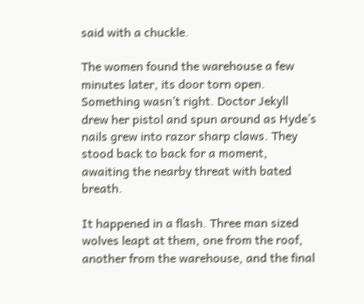said with a chuckle.

The women found the warehouse a few minutes later, its door torn open. Something wasn’t right. Doctor Jekyll drew her pistol and spun around as Hyde’s nails grew into razor sharp claws. They stood back to back for a moment, awaiting the nearby threat with bated breath.

It happened in a flash. Three man sized wolves leapt at them, one from the roof, another from the warehouse, and the final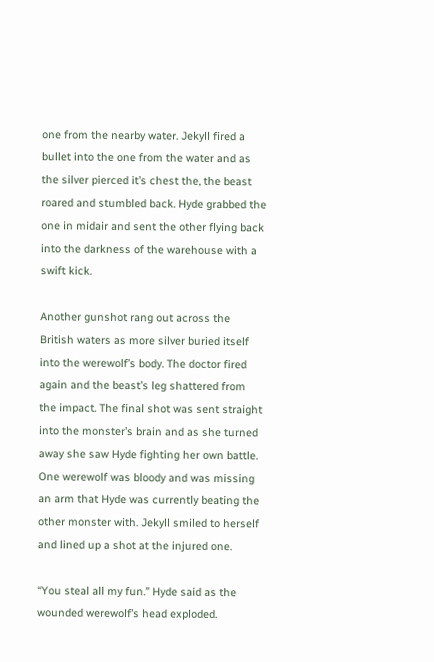one from the nearby water. Jekyll fired a bullet into the one from the water and as the silver pierced it’s chest the, the beast roared and stumbled back. Hyde grabbed the one in midair and sent the other flying back into the darkness of the warehouse with a swift kick.

Another gunshot rang out across the British waters as more silver buried itself into the werewolf’s body. The doctor fired again and the beast’s leg shattered from the impact. The final shot was sent straight into the monster’s brain and as she turned away she saw Hyde fighting her own battle. One werewolf was bloody and was missing an arm that Hyde was currently beating the other monster with. Jekyll smiled to herself and lined up a shot at the injured one.

“You steal all my fun.” Hyde said as the wounded werewolf’s head exploded.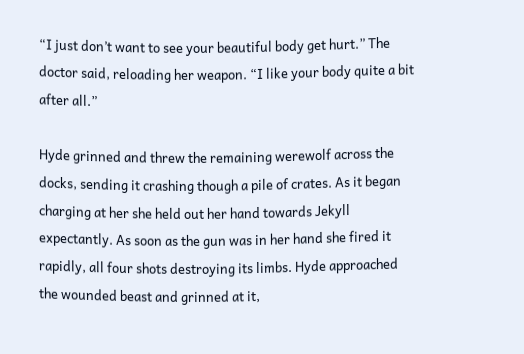“I just don’t want to see your beautiful body get hurt.” The doctor said, reloading her weapon. “I like your body quite a bit after all.”

Hyde grinned and threw the remaining werewolf across the docks, sending it crashing though a pile of crates. As it began charging at her she held out her hand towards Jekyll expectantly. As soon as the gun was in her hand she fired it rapidly, all four shots destroying its limbs. Hyde approached the wounded beast and grinned at it,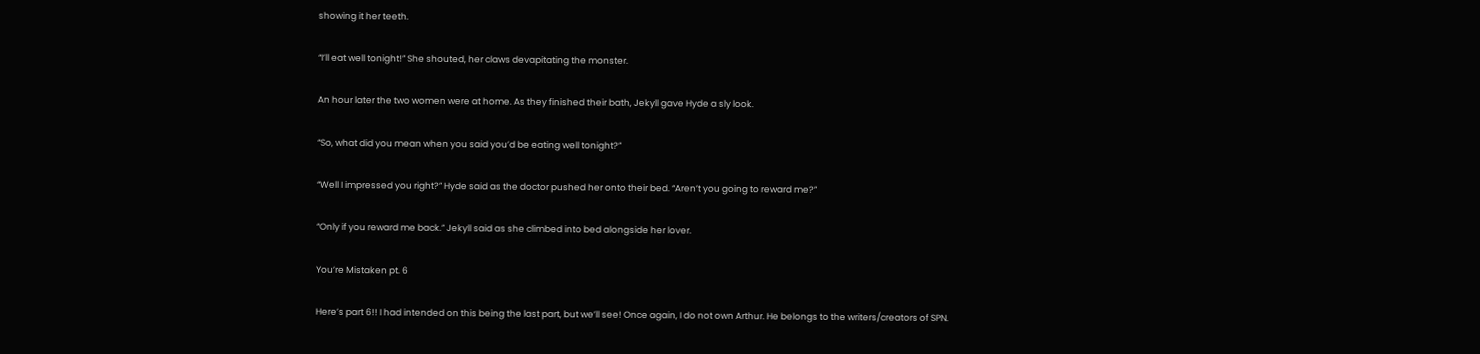showing it her teeth.

“I’ll eat well tonight!” She shouted, her claws devapitating the monster.

An hour later the two women were at home. As they finished their bath, Jekyll gave Hyde a sly look.

“So, what did you mean when you said you’d be eating well tonight?”

“Well I impressed you right?” Hyde said as the doctor pushed her onto their bed. “Aren’t you going to reward me?”

“Only if you reward me back.” Jekyll said as she climbed into bed alongside her lover.

You’re Mistaken pt. 6

Here’s part 6!! I had intended on this being the last part, but we’ll see! Once again, I do not own Arthur. He belongs to the writers/creators of SPN.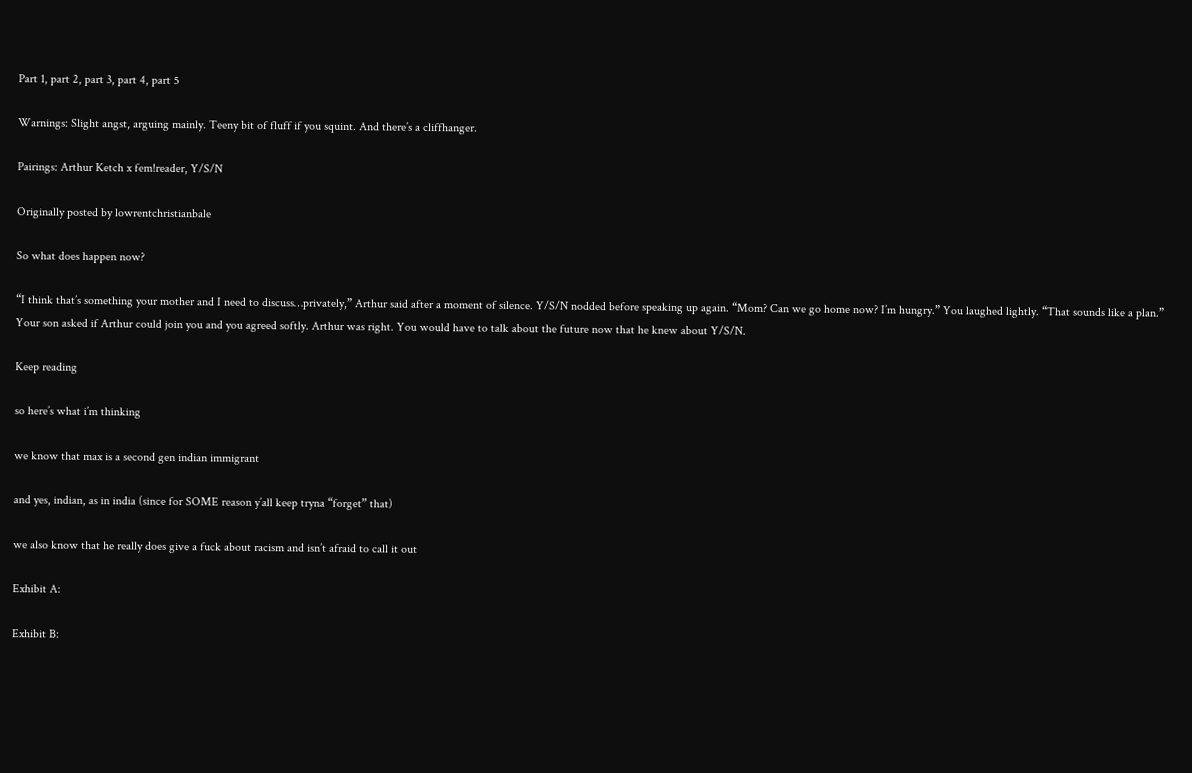Part 1, part 2, part 3, part 4, part 5

Warnings: Slight angst, arguing mainly. Teeny bit of fluff if you squint. And there’s a cliffhanger.

Pairings: Arthur Ketch x fem!reader, Y/S/N

Originally posted by lowrentchristianbale

So what does happen now?

“I think that’s something your mother and I need to discuss…privately,” Arthur said after a moment of silence. Y/S/N nodded before speaking up again. “Mom? Can we go home now? I’m hungry.” You laughed lightly. “That sounds like a plan.” Your son asked if Arthur could join you and you agreed softly. Arthur was right. You would have to talk about the future now that he knew about Y/S/N.

Keep reading

so here’s what i’m thinking

we know that max is a second gen indian immigrant

and yes, indian, as in india (since for SOME reason y’all keep tryna “forget” that)

we also know that he really does give a fuck about racism and isn’t afraid to call it out

Exhibit A:

Exhibit B: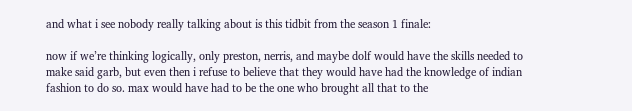and what i see nobody really talking about is this tidbit from the season 1 finale:

now if we’re thinking logically, only preston, nerris, and maybe dolf would have the skills needed to make said garb, but even then i refuse to believe that they would have had the knowledge of indian fashion to do so. max would have had to be the one who brought all that to the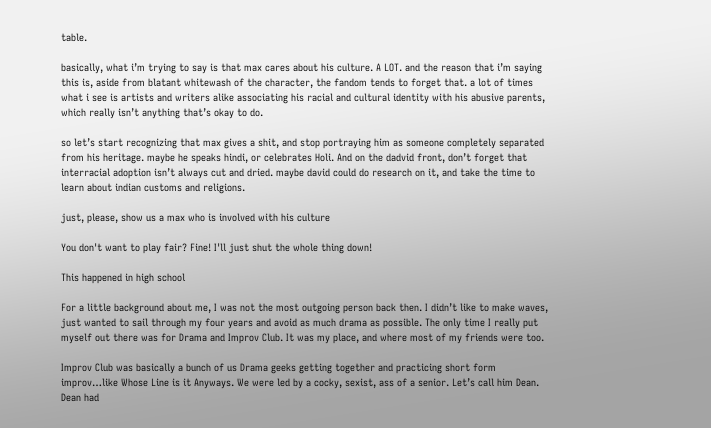table.

basically, what i’m trying to say is that max cares about his culture. A LOT. and the reason that i’m saying this is, aside from blatant whitewash of the character, the fandom tends to forget that. a lot of times what i see is artists and writers alike associating his racial and cultural identity with his abusive parents, which really isn’t anything that’s okay to do.

so let’s start recognizing that max gives a shit, and stop portraying him as someone completely separated from his heritage. maybe he speaks hindi, or celebrates Holi. And on the dadvid front, don’t forget that interracial adoption isn’t always cut and dried. maybe david could do research on it, and take the time to learn about indian customs and religions.

just, please, show us a max who is involved with his culture

You don't want to play fair? Fine! I'll just shut the whole thing down!

This happened in high school

For a little background about me, I was not the most outgoing person back then. I didn’t like to make waves, just wanted to sail through my four years and avoid as much drama as possible. The only time I really put myself out there was for Drama and Improv Club. It was my place, and where most of my friends were too.

Improv Club was basically a bunch of us Drama geeks getting together and practicing short form improv…like Whose Line is it Anyways. We were led by a cocky, sexist, ass of a senior. Let’s call him Dean. Dean had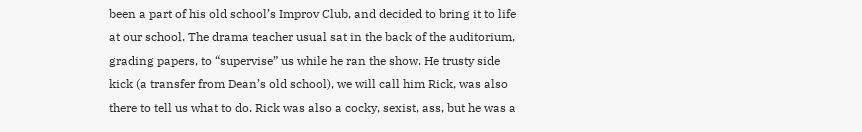been a part of his old school’s Improv Club, and decided to bring it to life at our school. The drama teacher usual sat in the back of the auditorium, grading papers, to “supervise” us while he ran the show. He trusty side kick (a transfer from Dean’s old school), we will call him Rick, was also there to tell us what to do. Rick was also a cocky, sexist, ass, but he was a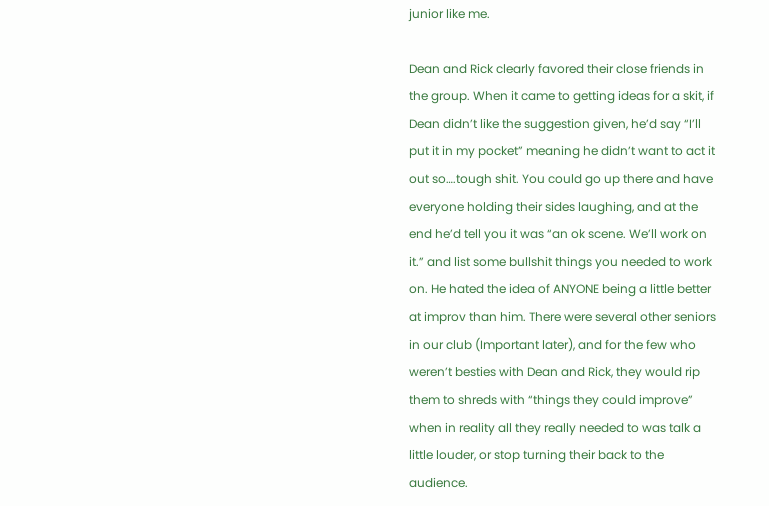junior like me.

Dean and Rick clearly favored their close friends in the group. When it came to getting ideas for a skit, if Dean didn’t like the suggestion given, he’d say “I’ll put it in my pocket” meaning he didn’t want to act it out so….tough shit. You could go up there and have everyone holding their sides laughing, and at the end he’d tell you it was “an ok scene. We’ll work on it.” and list some bullshit things you needed to work on. He hated the idea of ANYONE being a little better at improv than him. There were several other seniors in our club (Important later), and for the few who weren’t besties with Dean and Rick, they would rip them to shreds with “things they could improve” when in reality all they really needed to was talk a little louder, or stop turning their back to the audience.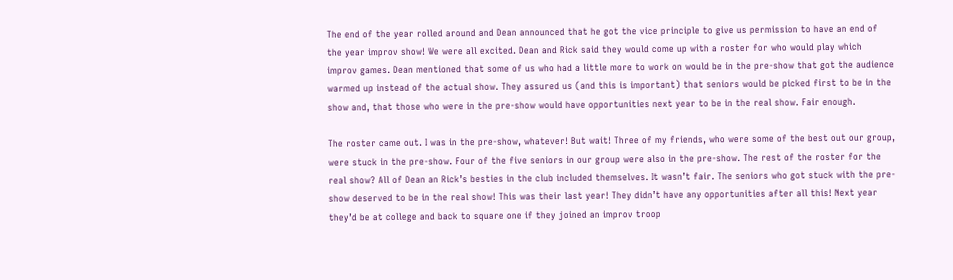The end of the year rolled around and Dean announced that he got the vice principle to give us permission to have an end of the year improv show! We were all excited. Dean and Rick said they would come up with a roster for who would play which improv games. Dean mentioned that some of us who had a little more to work on would be in the pre-show that got the audience warmed up instead of the actual show. They assured us (and this is important) that seniors would be picked first to be in the show and, that those who were in the pre-show would have opportunities next year to be in the real show. Fair enough.

The roster came out. I was in the pre-show, whatever! But wait! Three of my friends, who were some of the best out our group, were stuck in the pre-show. Four of the five seniors in our group were also in the pre-show. The rest of the roster for the real show? All of Dean an Rick’s besties in the club included themselves. It wasn’t fair. The seniors who got stuck with the pre-show deserved to be in the real show! This was their last year! They didn’t have any opportunities after all this! Next year they’d be at college and back to square one if they joined an improv troop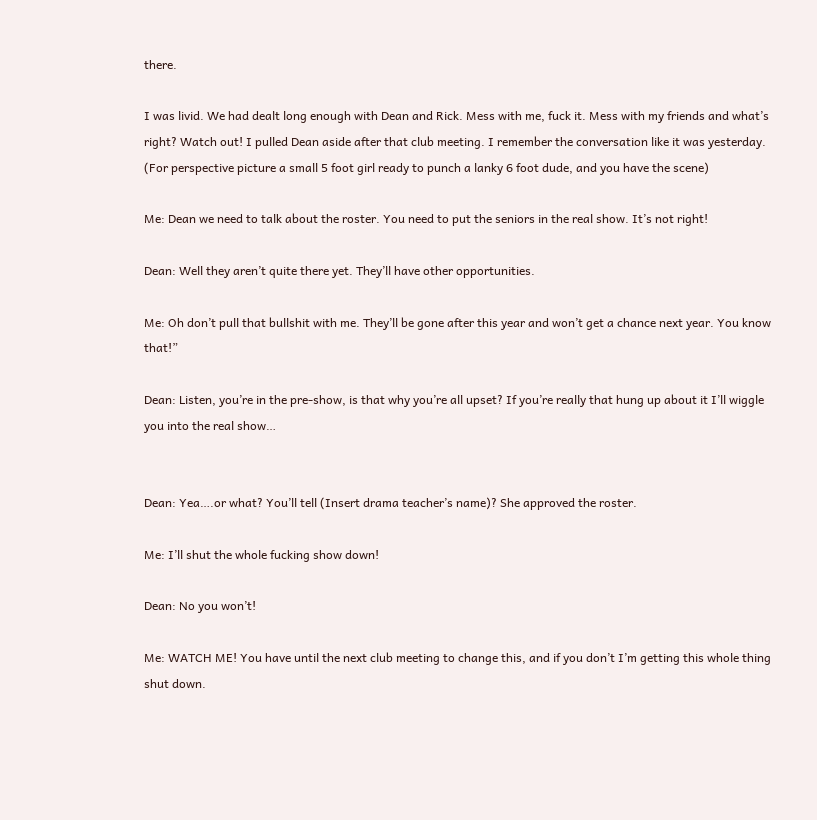there.

I was livid. We had dealt long enough with Dean and Rick. Mess with me, fuck it. Mess with my friends and what’s right? Watch out! I pulled Dean aside after that club meeting. I remember the conversation like it was yesterday. (For perspective picture a small 5 foot girl ready to punch a lanky 6 foot dude, and you have the scene)

Me: Dean we need to talk about the roster. You need to put the seniors in the real show. It’s not right!

Dean: Well they aren’t quite there yet. They’ll have other opportunities.

Me: Oh don’t pull that bullshit with me. They’ll be gone after this year and won’t get a chance next year. You know that!”

Dean: Listen, you’re in the pre-show, is that why you’re all upset? If you’re really that hung up about it I’ll wiggle you into the real show…


Dean: Yea….or what? You’ll tell (Insert drama teacher’s name)? She approved the roster.

Me: I’ll shut the whole fucking show down!

Dean: No you won’t!

Me: WATCH ME! You have until the next club meeting to change this, and if you don’t I’m getting this whole thing shut down.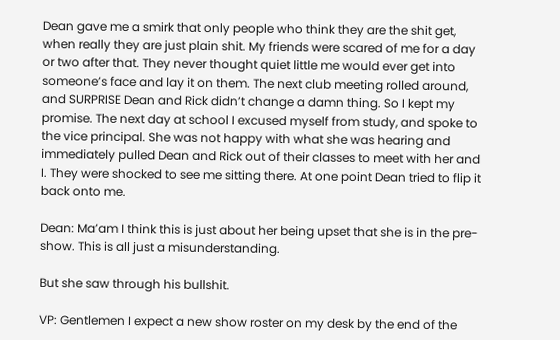Dean gave me a smirk that only people who think they are the shit get, when really they are just plain shit. My friends were scared of me for a day or two after that. They never thought quiet little me would ever get into someone’s face and lay it on them. The next club meeting rolled around, and SURPRISE Dean and Rick didn’t change a damn thing. So I kept my promise. The next day at school I excused myself from study, and spoke to the vice principal. She was not happy with what she was hearing and immediately pulled Dean and Rick out of their classes to meet with her and I. They were shocked to see me sitting there. At one point Dean tried to flip it back onto me.

Dean: Ma’am I think this is just about her being upset that she is in the pre-show. This is all just a misunderstanding.

But she saw through his bullshit.

VP: Gentlemen I expect a new show roster on my desk by the end of the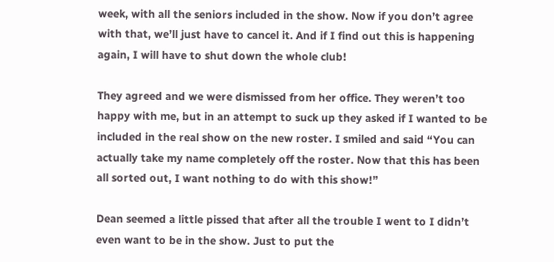week, with all the seniors included in the show. Now if you don’t agree with that, we’ll just have to cancel it. And if I find out this is happening again, I will have to shut down the whole club!

They agreed and we were dismissed from her office. They weren’t too happy with me, but in an attempt to suck up they asked if I wanted to be included in the real show on the new roster. I smiled and said “You can actually take my name completely off the roster. Now that this has been all sorted out, I want nothing to do with this show!”

Dean seemed a little pissed that after all the trouble I went to I didn’t even want to be in the show. Just to put the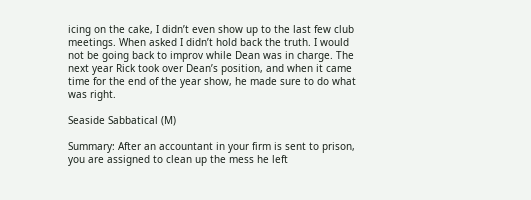icing on the cake, I didn’t even show up to the last few club meetings. When asked I didn’t hold back the truth. I would not be going back to improv while Dean was in charge. The next year Rick took over Dean’s position, and when it came time for the end of the year show, he made sure to do what was right.

Seaside Sabbatical (M)

Summary: After an accountant in your firm is sent to prison, you are assigned to clean up the mess he left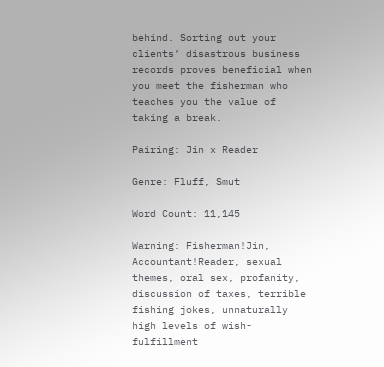behind. Sorting out your clients’ disastrous business records proves beneficial when you meet the fisherman who teaches you the value of taking a break.

Pairing: Jin x Reader

Genre: Fluff, Smut

Word Count: 11,145

Warning: Fisherman!Jin, Accountant!Reader, sexual themes, oral sex, profanity, discussion of taxes, terrible fishing jokes, unnaturally high levels of wish-fulfillment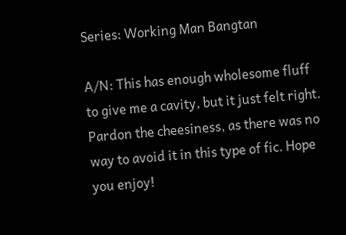Series: Working Man Bangtan

A/N: This has enough wholesome fluff to give me a cavity, but it just felt right. Pardon the cheesiness, as there was no way to avoid it in this type of fic. Hope you enjoy!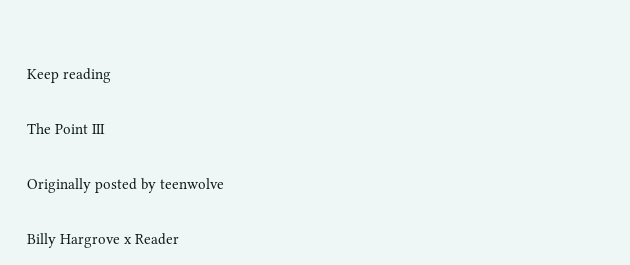Keep reading

The Point III

Originally posted by teenwolve

Billy Hargrove x Reader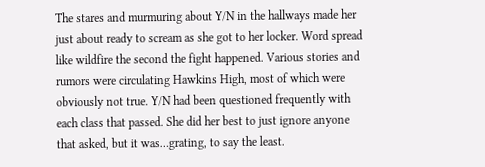The stares and murmuring about Y/N in the hallways made her just about ready to scream as she got to her locker. Word spread like wildfire the second the fight happened. Various stories and rumors were circulating Hawkins High, most of which were obviously not true. Y/N had been questioned frequently with each class that passed. She did her best to just ignore anyone that asked, but it was…grating, to say the least.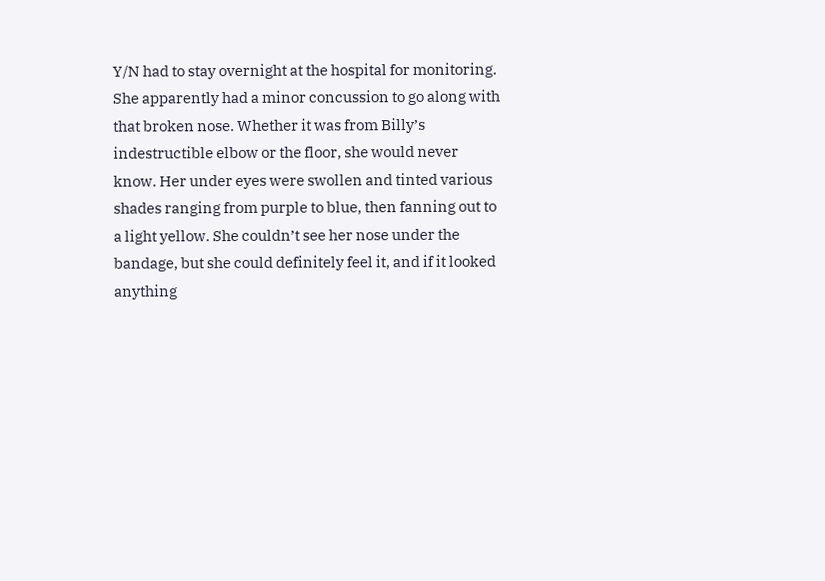Y/N had to stay overnight at the hospital for monitoring. She apparently had a minor concussion to go along with that broken nose. Whether it was from Billy’s indestructible elbow or the floor, she would never know. Her under eyes were swollen and tinted various shades ranging from purple to blue, then fanning out to a light yellow. She couldn’t see her nose under the bandage, but she could definitely feel it, and if it looked anything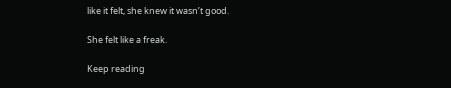like it felt, she knew it wasn’t good.

She felt like a freak.

Keep reading